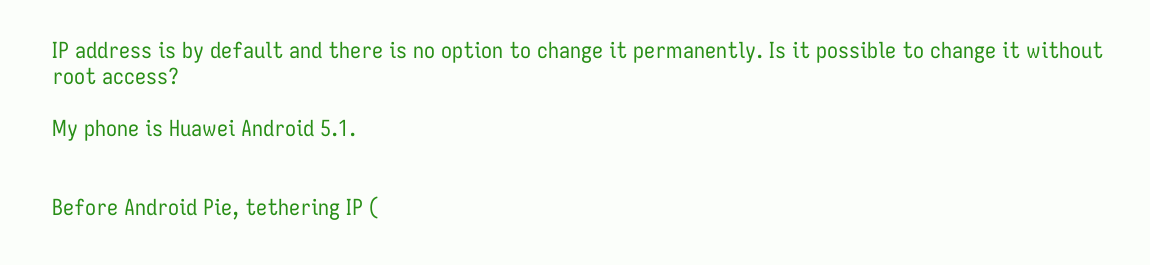IP address is by default and there is no option to change it permanently. Is it possible to change it without root access?

My phone is Huawei Android 5.1.


Before Android Pie, tethering IP (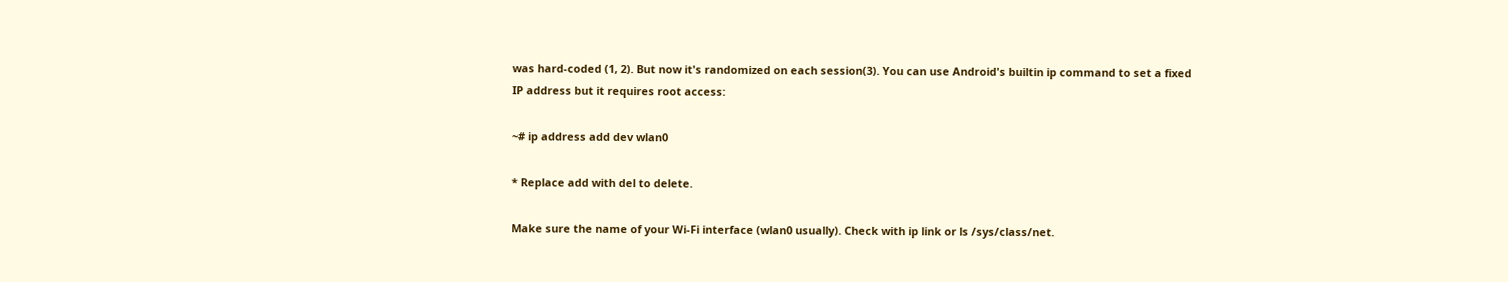was hard-coded (1, 2). But now it's randomized on each session(3). You can use Android's builtin ip command to set a fixed IP address but it requires root access:

~# ip address add dev wlan0

* Replace add with del to delete.

Make sure the name of your Wi-Fi interface (wlan0 usually). Check with ip link or ls /sys/class/net.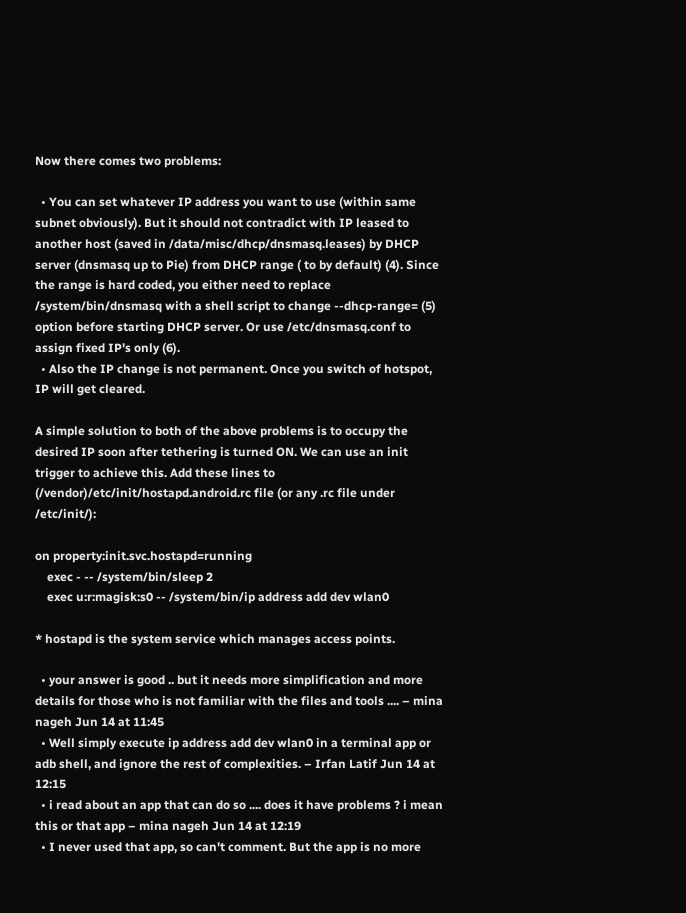Now there comes two problems:

  • You can set whatever IP address you want to use (within same subnet obviously). But it should not contradict with IP leased to another host (saved in /data/misc/dhcp/dnsmasq.leases) by DHCP server (dnsmasq up to Pie) from DHCP range ( to by default) (4). Since the range is hard coded, you either need to replace /system/bin/dnsmasq with a shell script to change --dhcp-range= (5) option before starting DHCP server. Or use /etc/dnsmasq.conf to assign fixed IP's only (6).
  • Also the IP change is not permanent. Once you switch of hotspot, IP will get cleared.

A simple solution to both of the above problems is to occupy the desired IP soon after tethering is turned ON. We can use an init trigger to achieve this. Add these lines to (/vendor)/etc/init/hostapd.android.rc file (or any .rc file under /etc/init/):

on property:init.svc.hostapd=running
    exec - -- /system/bin/sleep 2
    exec u:r:magisk:s0 -- /system/bin/ip address add dev wlan0

* hostapd is the system service which manages access points.

  • your answer is good .. but it needs more simplification and more details for those who is not familiar with the files and tools .... – mina nageh Jun 14 at 11:45
  • Well simply execute ip address add dev wlan0 in a terminal app or adb shell, and ignore the rest of complexities. – Irfan Latif Jun 14 at 12:15
  • i read about an app that can do so .... does it have problems ? i mean this or that app – mina nageh Jun 14 at 12:19
  • I never used that app, so can't comment. But the app is no more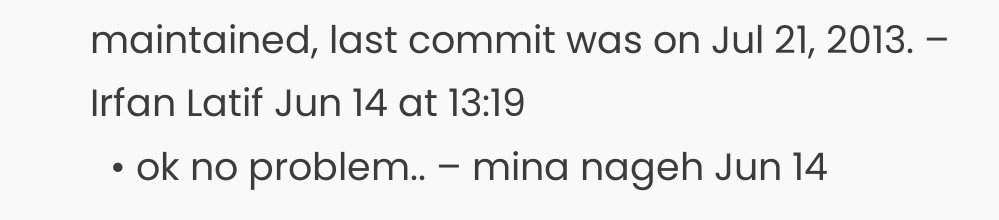maintained, last commit was on Jul 21, 2013. – Irfan Latif Jun 14 at 13:19
  • ok no problem.. – mina nageh Jun 14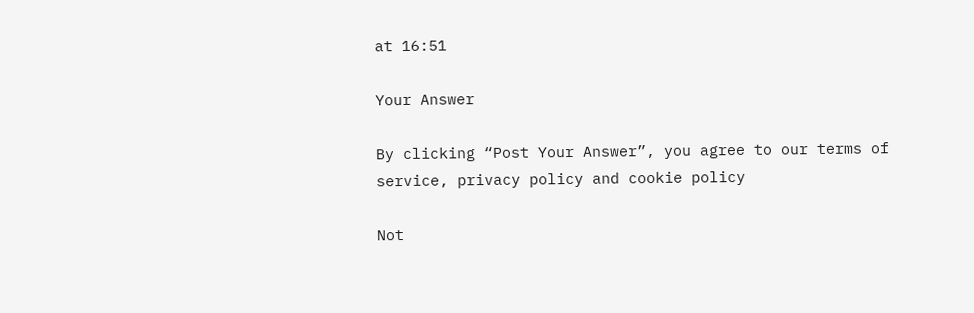at 16:51

Your Answer

By clicking “Post Your Answer”, you agree to our terms of service, privacy policy and cookie policy

Not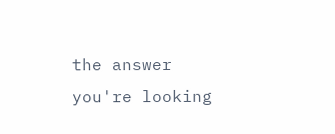the answer you're looking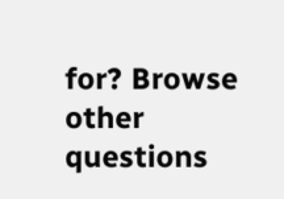for? Browse other questions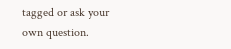tagged or ask your own question.